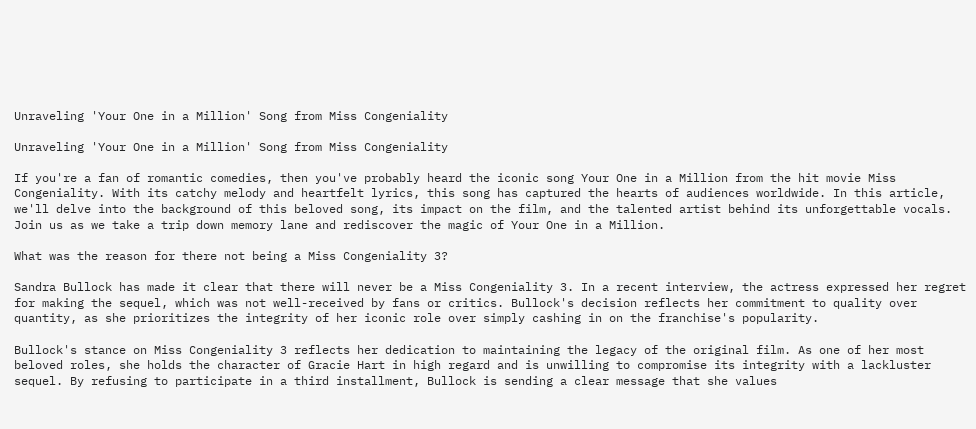Unraveling 'Your One in a Million' Song from Miss Congeniality

Unraveling 'Your One in a Million' Song from Miss Congeniality

If you're a fan of romantic comedies, then you've probably heard the iconic song Your One in a Million from the hit movie Miss Congeniality. With its catchy melody and heartfelt lyrics, this song has captured the hearts of audiences worldwide. In this article, we'll delve into the background of this beloved song, its impact on the film, and the talented artist behind its unforgettable vocals. Join us as we take a trip down memory lane and rediscover the magic of Your One in a Million.

What was the reason for there not being a Miss Congeniality 3?

Sandra Bullock has made it clear that there will never be a Miss Congeniality 3. In a recent interview, the actress expressed her regret for making the sequel, which was not well-received by fans or critics. Bullock's decision reflects her commitment to quality over quantity, as she prioritizes the integrity of her iconic role over simply cashing in on the franchise's popularity.

Bullock's stance on Miss Congeniality 3 reflects her dedication to maintaining the legacy of the original film. As one of her most beloved roles, she holds the character of Gracie Hart in high regard and is unwilling to compromise its integrity with a lackluster sequel. By refusing to participate in a third installment, Bullock is sending a clear message that she values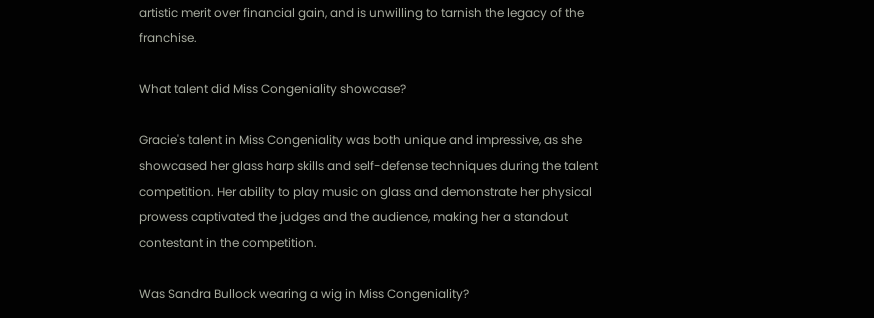artistic merit over financial gain, and is unwilling to tarnish the legacy of the franchise.

What talent did Miss Congeniality showcase?

Gracie's talent in Miss Congeniality was both unique and impressive, as she showcased her glass harp skills and self-defense techniques during the talent competition. Her ability to play music on glass and demonstrate her physical prowess captivated the judges and the audience, making her a standout contestant in the competition.

Was Sandra Bullock wearing a wig in Miss Congeniality?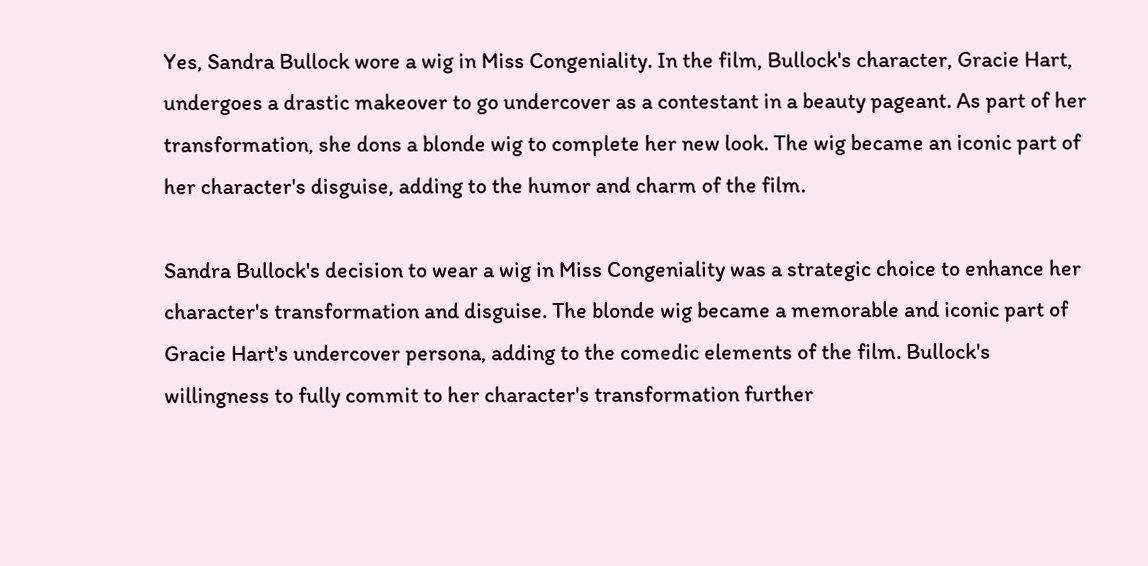Yes, Sandra Bullock wore a wig in Miss Congeniality. In the film, Bullock's character, Gracie Hart, undergoes a drastic makeover to go undercover as a contestant in a beauty pageant. As part of her transformation, she dons a blonde wig to complete her new look. The wig became an iconic part of her character's disguise, adding to the humor and charm of the film.

Sandra Bullock's decision to wear a wig in Miss Congeniality was a strategic choice to enhance her character's transformation and disguise. The blonde wig became a memorable and iconic part of Gracie Hart's undercover persona, adding to the comedic elements of the film. Bullock's willingness to fully commit to her character's transformation further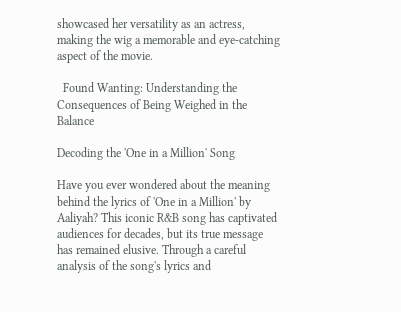showcased her versatility as an actress, making the wig a memorable and eye-catching aspect of the movie.

  Found Wanting: Understanding the Consequences of Being Weighed in the Balance

Decoding the 'One in a Million' Song

Have you ever wondered about the meaning behind the lyrics of 'One in a Million' by Aaliyah? This iconic R&B song has captivated audiences for decades, but its true message has remained elusive. Through a careful analysis of the song's lyrics and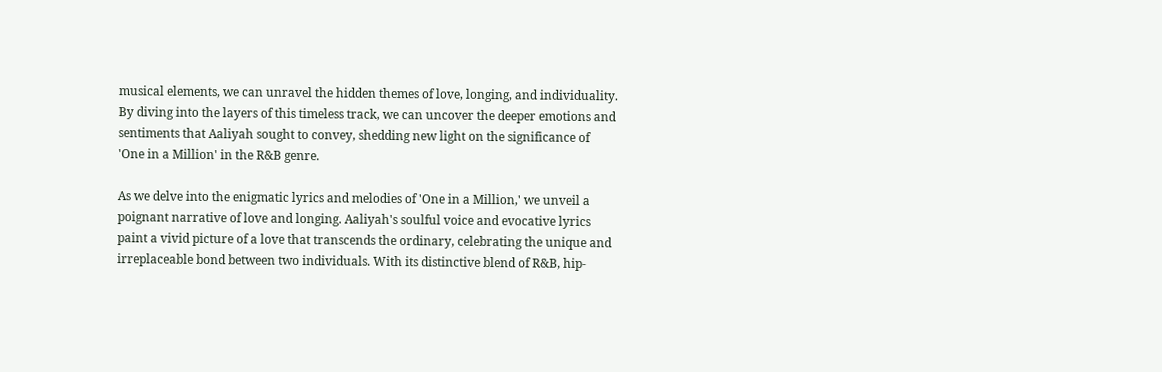musical elements, we can unravel the hidden themes of love, longing, and individuality. By diving into the layers of this timeless track, we can uncover the deeper emotions and sentiments that Aaliyah sought to convey, shedding new light on the significance of 'One in a Million' in the R&B genre.

As we delve into the enigmatic lyrics and melodies of 'One in a Million,' we unveil a poignant narrative of love and longing. Aaliyah's soulful voice and evocative lyrics paint a vivid picture of a love that transcends the ordinary, celebrating the unique and irreplaceable bond between two individuals. With its distinctive blend of R&B, hip-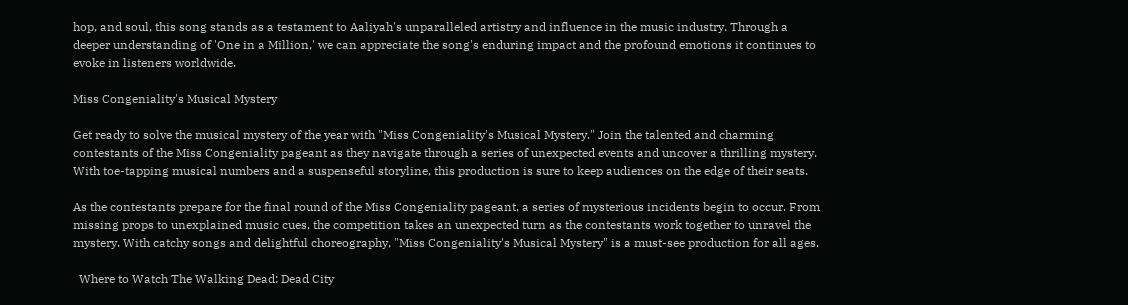hop, and soul, this song stands as a testament to Aaliyah's unparalleled artistry and influence in the music industry. Through a deeper understanding of 'One in a Million,' we can appreciate the song's enduring impact and the profound emotions it continues to evoke in listeners worldwide.

Miss Congeniality's Musical Mystery

Get ready to solve the musical mystery of the year with "Miss Congeniality's Musical Mystery." Join the talented and charming contestants of the Miss Congeniality pageant as they navigate through a series of unexpected events and uncover a thrilling mystery. With toe-tapping musical numbers and a suspenseful storyline, this production is sure to keep audiences on the edge of their seats.

As the contestants prepare for the final round of the Miss Congeniality pageant, a series of mysterious incidents begin to occur. From missing props to unexplained music cues, the competition takes an unexpected turn as the contestants work together to unravel the mystery. With catchy songs and delightful choreography, "Miss Congeniality's Musical Mystery" is a must-see production for all ages.

  Where to Watch The Walking Dead: Dead City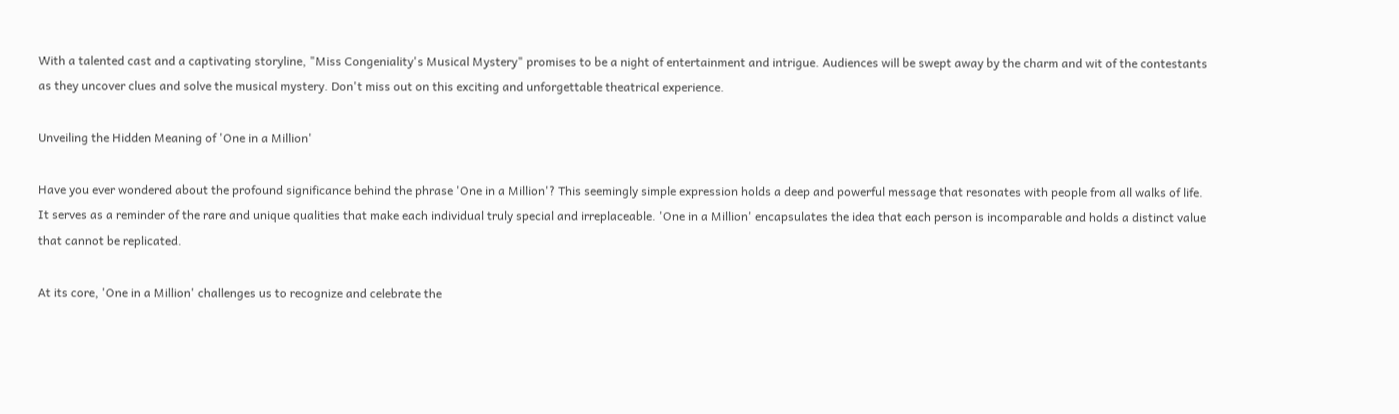With a talented cast and a captivating storyline, "Miss Congeniality's Musical Mystery" promises to be a night of entertainment and intrigue. Audiences will be swept away by the charm and wit of the contestants as they uncover clues and solve the musical mystery. Don't miss out on this exciting and unforgettable theatrical experience.

Unveiling the Hidden Meaning of 'One in a Million'

Have you ever wondered about the profound significance behind the phrase 'One in a Million'? This seemingly simple expression holds a deep and powerful message that resonates with people from all walks of life. It serves as a reminder of the rare and unique qualities that make each individual truly special and irreplaceable. 'One in a Million' encapsulates the idea that each person is incomparable and holds a distinct value that cannot be replicated.

At its core, 'One in a Million' challenges us to recognize and celebrate the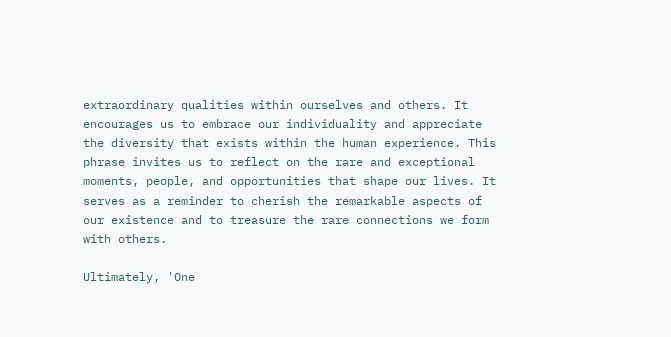extraordinary qualities within ourselves and others. It encourages us to embrace our individuality and appreciate the diversity that exists within the human experience. This phrase invites us to reflect on the rare and exceptional moments, people, and opportunities that shape our lives. It serves as a reminder to cherish the remarkable aspects of our existence and to treasure the rare connections we form with others.

Ultimately, 'One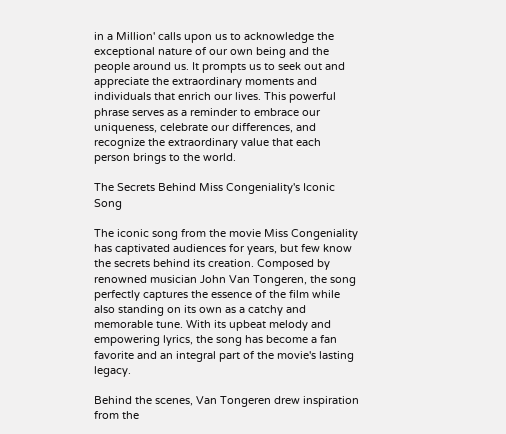in a Million' calls upon us to acknowledge the exceptional nature of our own being and the people around us. It prompts us to seek out and appreciate the extraordinary moments and individuals that enrich our lives. This powerful phrase serves as a reminder to embrace our uniqueness, celebrate our differences, and recognize the extraordinary value that each person brings to the world.

The Secrets Behind Miss Congeniality's Iconic Song

The iconic song from the movie Miss Congeniality has captivated audiences for years, but few know the secrets behind its creation. Composed by renowned musician John Van Tongeren, the song perfectly captures the essence of the film while also standing on its own as a catchy and memorable tune. With its upbeat melody and empowering lyrics, the song has become a fan favorite and an integral part of the movie's lasting legacy.

Behind the scenes, Van Tongeren drew inspiration from the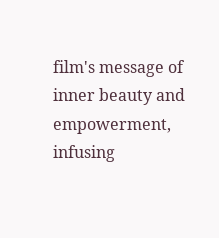film's message of inner beauty and empowerment, infusing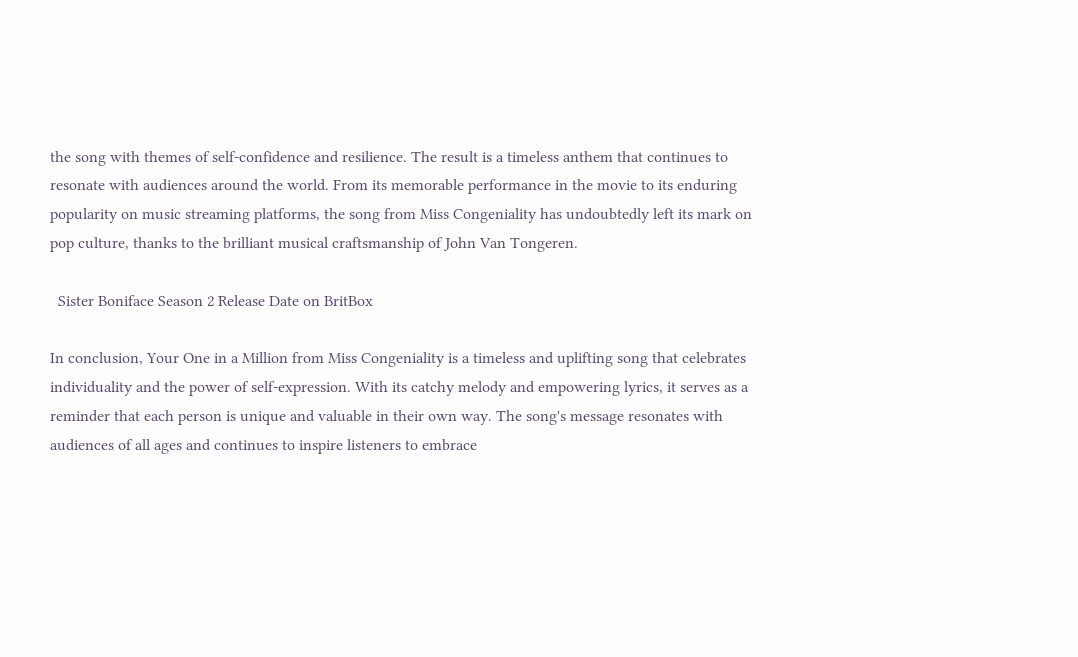the song with themes of self-confidence and resilience. The result is a timeless anthem that continues to resonate with audiences around the world. From its memorable performance in the movie to its enduring popularity on music streaming platforms, the song from Miss Congeniality has undoubtedly left its mark on pop culture, thanks to the brilliant musical craftsmanship of John Van Tongeren.

  Sister Boniface Season 2 Release Date on BritBox

In conclusion, Your One in a Million from Miss Congeniality is a timeless and uplifting song that celebrates individuality and the power of self-expression. With its catchy melody and empowering lyrics, it serves as a reminder that each person is unique and valuable in their own way. The song's message resonates with audiences of all ages and continues to inspire listeners to embrace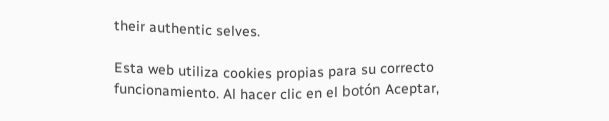their authentic selves.

Esta web utiliza cookies propias para su correcto funcionamiento. Al hacer clic en el botón Aceptar,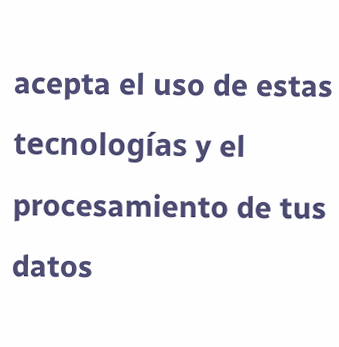acepta el uso de estas tecnologías y el procesamiento de tus datos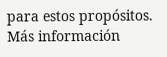para estos propósitos. Más información